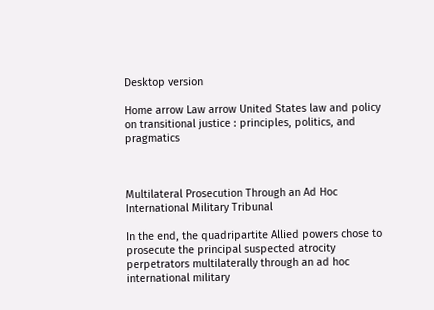Desktop version

Home arrow Law arrow United States law and policy on transitional justice : principles, politics, and pragmatics



Multilateral Prosecution Through an Ad Hoc International Military Tribunal

In the end, the quadripartite Allied powers chose to prosecute the principal suspected atrocity perpetrators multilaterally through an ad hoc international military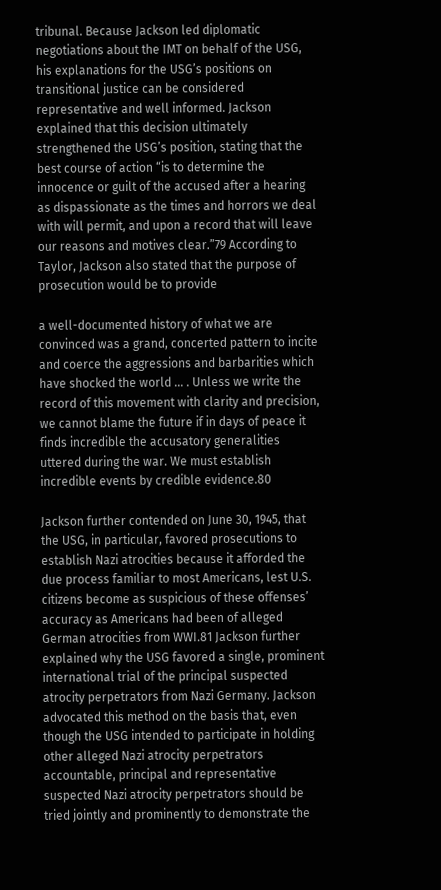tribunal. Because Jackson led diplomatic negotiations about the IMT on behalf of the USG, his explanations for the USG’s positions on transitional justice can be considered representative and well informed. Jackson explained that this decision ultimately strengthened the USG’s position, stating that the best course of action “is to determine the innocence or guilt of the accused after a hearing as dispassionate as the times and horrors we deal with will permit, and upon a record that will leave our reasons and motives clear.”79 According to Taylor, Jackson also stated that the purpose of prosecution would be to provide

a well-documented history of what we are convinced was a grand, concerted pattern to incite and coerce the aggressions and barbarities which have shocked the world ... . Unless we write the record of this movement with clarity and precision, we cannot blame the future if in days of peace it finds incredible the accusatory generalities uttered during the war. We must establish incredible events by credible evidence.80

Jackson further contended on June 30, 1945, that the USG, in particular, favored prosecutions to establish Nazi atrocities because it afforded the due process familiar to most Americans, lest U.S. citizens become as suspicious of these offenses’ accuracy as Americans had been of alleged German atrocities from WWI.81 Jackson further explained why the USG favored a single, prominent international trial of the principal suspected atrocity perpetrators from Nazi Germany. Jackson advocated this method on the basis that, even though the USG intended to participate in holding other alleged Nazi atrocity perpetrators accountable, principal and representative suspected Nazi atrocity perpetrators should be tried jointly and prominently to demonstrate the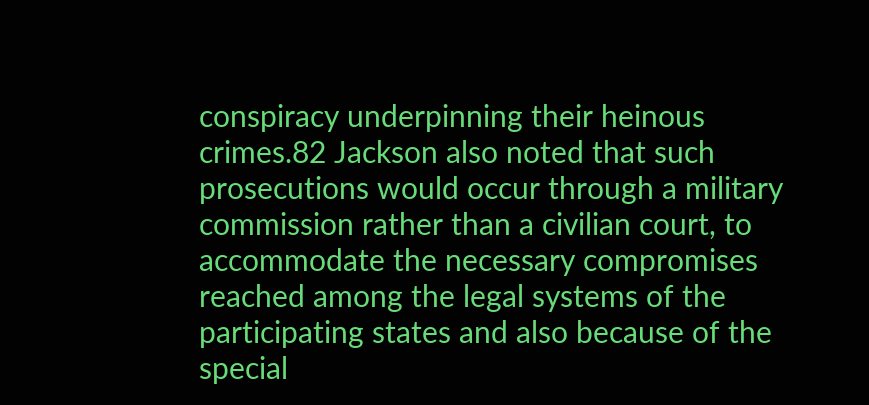conspiracy underpinning their heinous crimes.82 Jackson also noted that such prosecutions would occur through a military commission rather than a civilian court, to accommodate the necessary compromises reached among the legal systems of the participating states and also because of the special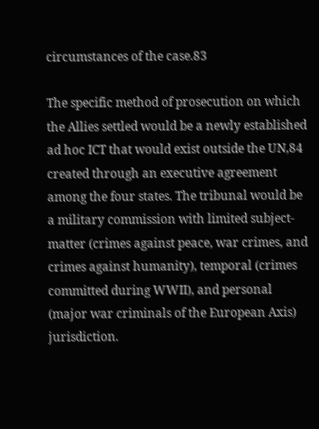circumstances of the case.83

The specific method of prosecution on which the Allies settled would be a newly established ad hoc ICT that would exist outside the UN,84 created through an executive agreement among the four states. The tribunal would be a military commission with limited subject-matter (crimes against peace, war crimes, and crimes against humanity), temporal (crimes committed during WWII), and personal (major war criminals of the European Axis) jurisdiction.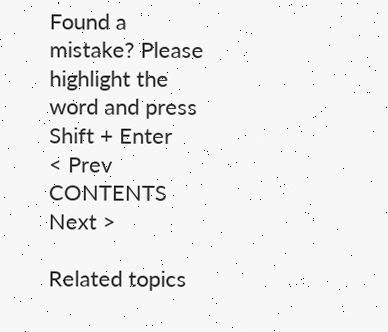Found a mistake? Please highlight the word and press Shift + Enter
< Prev   CONTENTS   Next >

Related topics